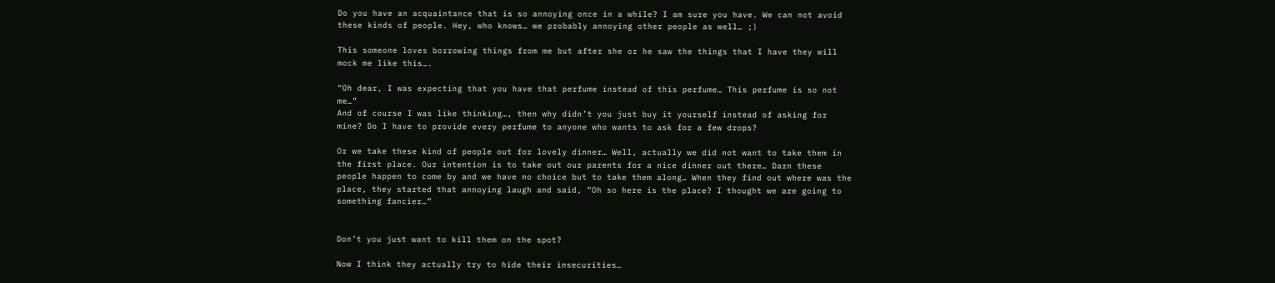Do you have an acquaintance that is so annoying once in a while? I am sure you have. We can not avoid these kinds of people. Hey, who knows… we probably annoying other people as well… ;)

This someone loves borrowing things from me but after she or he saw the things that I have they will mock me like this….

“Oh dear, I was expecting that you have that perfume instead of this perfume… This perfume is so not me…”
And of course I was like thinking…, then why didn’t you just buy it yourself instead of asking for mine? Do I have to provide every perfume to anyone who wants to ask for a few drops?

Or we take these kind of people out for lovely dinner… Well, actually we did not want to take them in the first place. Our intention is to take out our parents for a nice dinner out there… Darn these people happen to come by and we have no choice but to take them along… When they find out where was the place, they started that annoying laugh and said, “Oh so here is the place? I thought we are going to something fancier…”


Don’t you just want to kill them on the spot?

Now I think they actually try to hide their insecurities…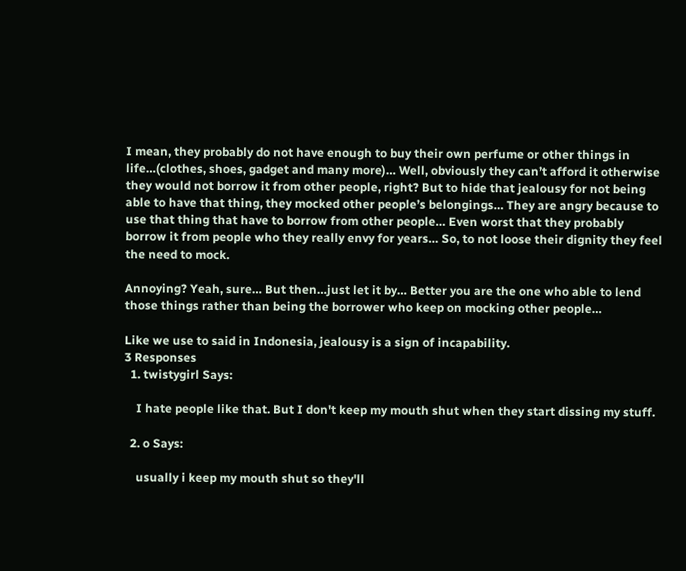I mean, they probably do not have enough to buy their own perfume or other things in life…(clothes, shoes, gadget and many more)… Well, obviously they can’t afford it otherwise they would not borrow it from other people, right? But to hide that jealousy for not being able to have that thing, they mocked other people’s belongings… They are angry because to use that thing that have to borrow from other people… Even worst that they probably borrow it from people who they really envy for years… So, to not loose their dignity they feel the need to mock.

Annoying? Yeah, sure… But then…just let it by… Better you are the one who able to lend those things rather than being the borrower who keep on mocking other people…

Like we use to said in Indonesia, jealousy is a sign of incapability.
3 Responses
  1. twistygirl Says:

    I hate people like that. But I don't keep my mouth shut when they start dissing my stuff.

  2. o Says:

    usually i keep my mouth shut so they'll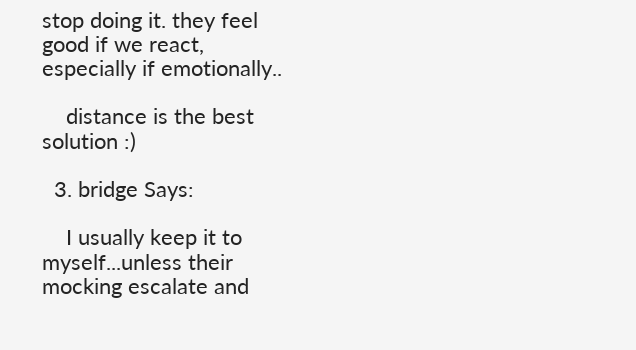stop doing it. they feel good if we react, especially if emotionally..

    distance is the best solution :)

  3. bridge Says:

    I usually keep it to myself...unless their mocking escalate and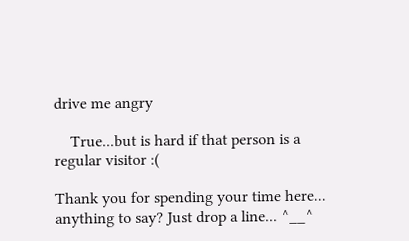drive me angry

    True...but is hard if that person is a regular visitor :(

Thank you for spending your time here... anything to say? Just drop a line... ^__^